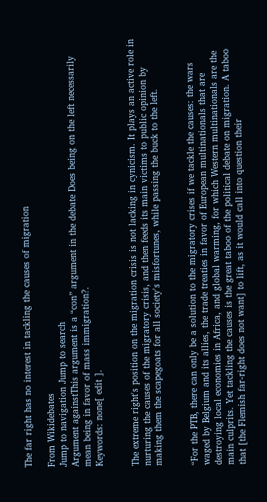The far right has no interest in tackling the causes of migration

From Wikidebates
Jump to navigation Jump to search
Argument againstThis argument is a “con” argument in the debate Does being on the left necessarily mean being in favor of mass immigration?.
Keywords: none[ edit ].


The extreme right's position on the migration crisis is not lacking in cynicism. It plays an active role in nurturing the causes of the migratory crisis, and then feeds its main victims to public opinion by making them the scapegoats for all society's misfortunes, while passing the buck to the left.


“For the PTB, there can only be a solution to the migratory crises if we tackle the causes: the wars waged by Belgium and its allies, the trade treaties in favor of European multinationals that are destroying local economies in Africa, and global warming, for which Western multinationals are the main culprits. Yet tackling the causes is the great taboo of the political debate on migration. A taboo that [the Flemish far-right does not want] to lift, as it would call into question their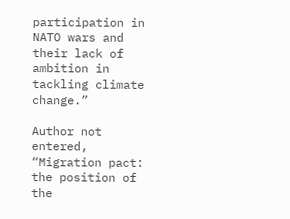participation in NATO wars and their lack of ambition in tackling climate change.”

Author not entered, “Migration pact: the position of the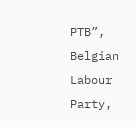PTB”, Belgian Labour Party,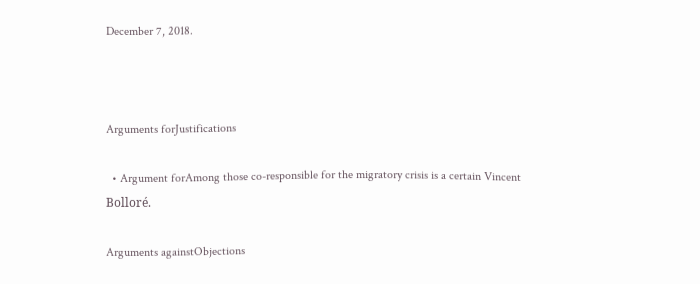December 7, 2018.



Arguments forJustifications

  • Argument forAmong those co-responsible for the migratory crisis is a certain Vincent Bolloré.

Arguments againstObjections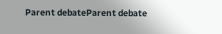Parent debateParent debate